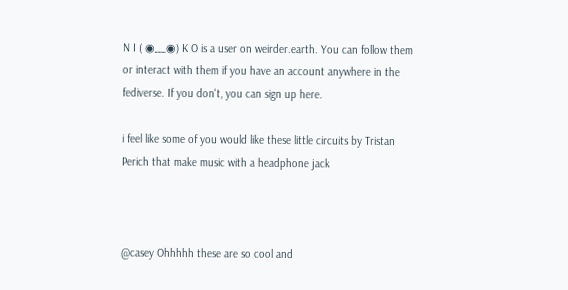N I ( ◉﹏◉) K O is a user on weirder.earth. You can follow them or interact with them if you have an account anywhere in the fediverse. If you don't, you can sign up here.

i feel like some of you would like these little circuits by Tristan Perich that make music with a headphone jack



@casey Ohhhhh these are so cool and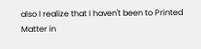also I realize that I haven't been to Printed Matter in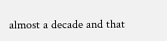almost a decade and that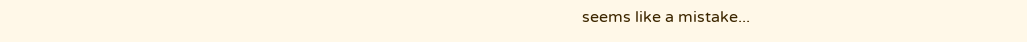seems like a mistake...